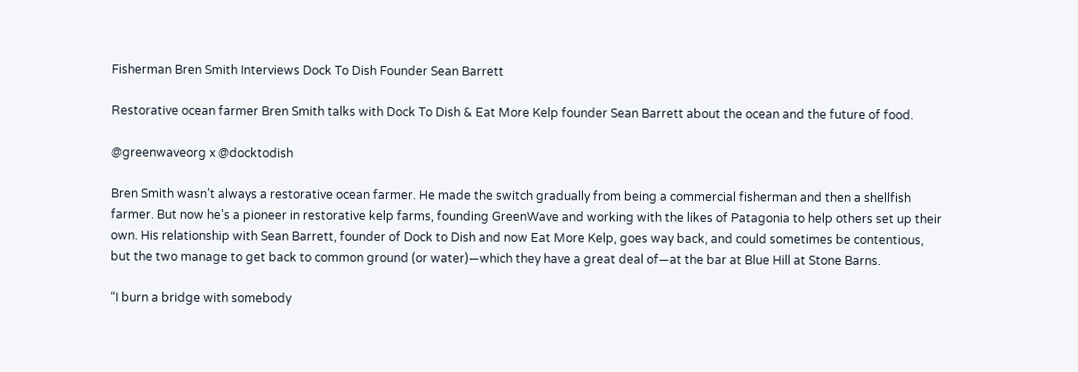Fisherman Bren Smith Interviews Dock To Dish Founder Sean Barrett

Restorative ocean farmer Bren Smith talks with Dock To Dish & Eat More Kelp founder Sean Barrett about the ocean and the future of food.

@greenwaveorg x @docktodish

Bren Smith wasn’t always a restorative ocean farmer. He made the switch gradually from being a commercial fisherman and then a shellfish farmer. But now he’s a pioneer in restorative kelp farms, founding GreenWave and working with the likes of Patagonia to help others set up their own. His relationship with Sean Barrett, founder of Dock to Dish and now Eat More Kelp, goes way back, and could sometimes be contentious, but the two manage to get back to common ground (or water)—which they have a great deal of—at the bar at Blue Hill at Stone Barns.

“I burn a bridge with somebody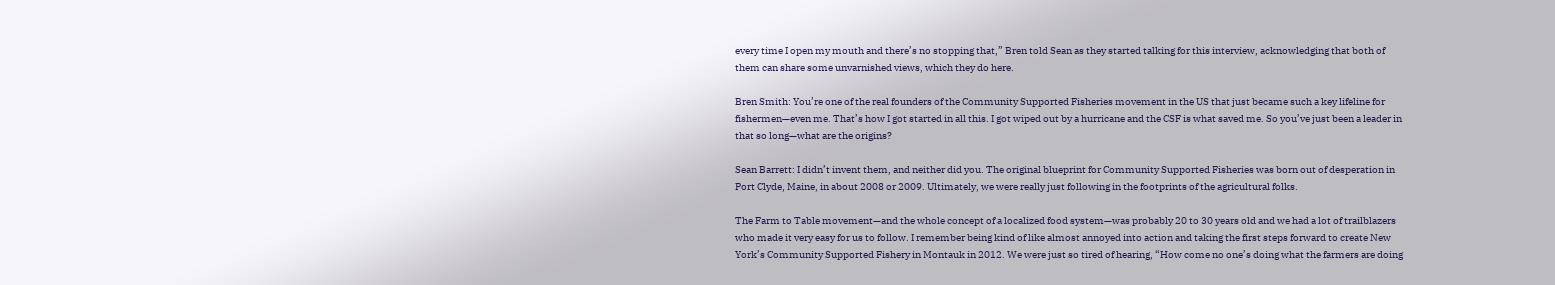every time I open my mouth and there’s no stopping that,” Bren told Sean as they started talking for this interview, acknowledging that both of them can share some unvarnished views, which they do here.

Bren Smith: You’re one of the real founders of the Community Supported Fisheries movement in the US that just became such a key lifeline for fishermen—even me. That’s how I got started in all this. I got wiped out by a hurricane and the CSF is what saved me. So you’ve just been a leader in that so long—what are the origins?

Sean Barrett: I didn’t invent them, and neither did you. The original blueprint for Community Supported Fisheries was born out of desperation in Port Clyde, Maine, in about 2008 or 2009. Ultimately, we were really just following in the footprints of the agricultural folks.

The Farm to Table movement—and the whole concept of a localized food system—was probably 20 to 30 years old and we had a lot of trailblazers who made it very easy for us to follow. I remember being kind of like almost annoyed into action and taking the first steps forward to create New York’s Community Supported Fishery in Montauk in 2012. We were just so tired of hearing, “How come no one’s doing what the farmers are doing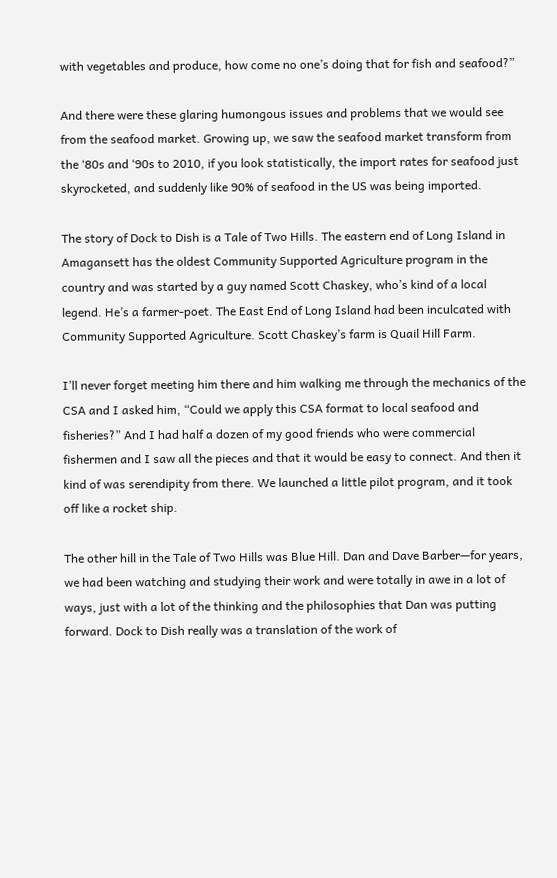with vegetables and produce, how come no one’s doing that for fish and seafood?”

And there were these glaring humongous issues and problems that we would see from the seafood market. Growing up, we saw the seafood market transform from the ‘80s and ‘90s to 2010, if you look statistically, the import rates for seafood just skyrocketed, and suddenly like 90% of seafood in the US was being imported.

The story of Dock to Dish is a Tale of Two Hills. The eastern end of Long Island in Amagansett has the oldest Community Supported Agriculture program in the country and was started by a guy named Scott Chaskey, who’s kind of a local legend. He’s a farmer-poet. The East End of Long Island had been inculcated with Community Supported Agriculture. Scott Chaskey’s farm is Quail Hill Farm.

I’ll never forget meeting him there and him walking me through the mechanics of the CSA and I asked him, “Could we apply this CSA format to local seafood and fisheries?” And I had half a dozen of my good friends who were commercial fishermen and I saw all the pieces and that it would be easy to connect. And then it kind of was serendipity from there. We launched a little pilot program, and it took off like a rocket ship.

The other hill in the Tale of Two Hills was Blue Hill. Dan and Dave Barber—for years, we had been watching and studying their work and were totally in awe in a lot of ways, just with a lot of the thinking and the philosophies that Dan was putting forward. Dock to Dish really was a translation of the work of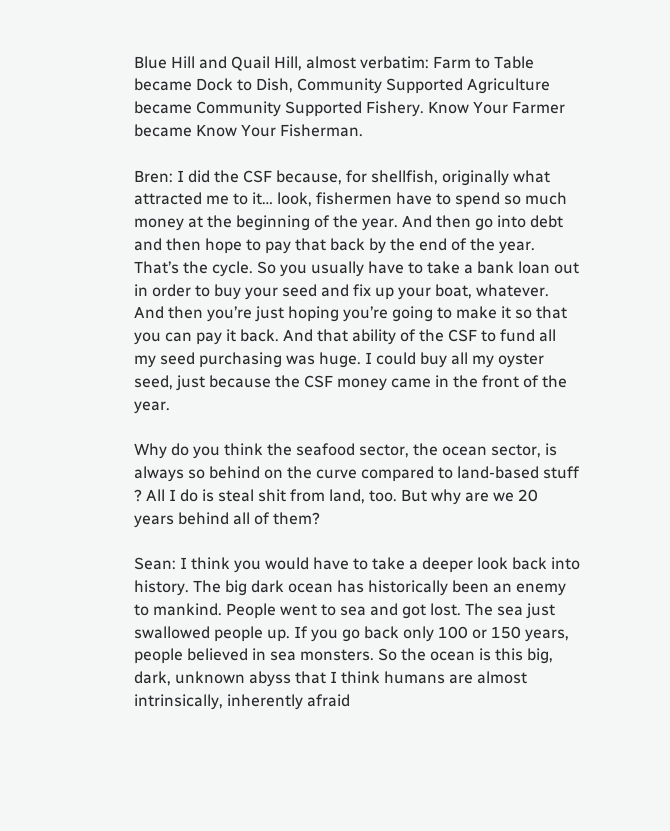Blue Hill and Quail Hill, almost verbatim: Farm to Table became Dock to Dish, Community Supported Agriculture became Community Supported Fishery. Know Your Farmer became Know Your Fisherman.

Bren: I did the CSF because, for shellfish, originally what attracted me to it… look, fishermen have to spend so much money at the beginning of the year. And then go into debt and then hope to pay that back by the end of the year. That’s the cycle. So you usually have to take a bank loan out in order to buy your seed and fix up your boat, whatever. And then you’re just hoping you’re going to make it so that you can pay it back. And that ability of the CSF to fund all my seed purchasing was huge. I could buy all my oyster seed, just because the CSF money came in the front of the year.

Why do you think the seafood sector, the ocean sector, is always so behind on the curve compared to land-based stuff ? All I do is steal shit from land, too. But why are we 20 years behind all of them?

Sean: I think you would have to take a deeper look back into history. The big dark ocean has historically been an enemy to mankind. People went to sea and got lost. The sea just swallowed people up. If you go back only 100 or 150 years, people believed in sea monsters. So the ocean is this big, dark, unknown abyss that I think humans are almost intrinsically, inherently afraid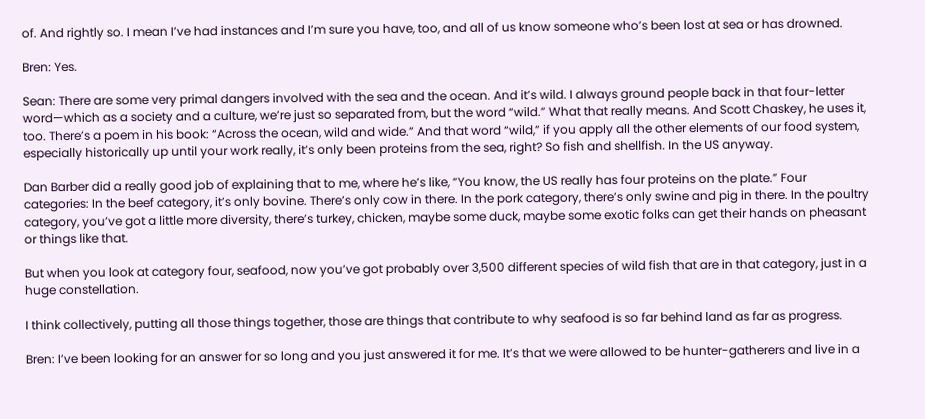of. And rightly so. I mean I’ve had instances and I’m sure you have, too, and all of us know someone who’s been lost at sea or has drowned.

Bren: Yes.

Sean: There are some very primal dangers involved with the sea and the ocean. And it’s wild. I always ground people back in that four-letter word—which as a society and a culture, we’re just so separated from, but the word “wild.” What that really means. And Scott Chaskey, he uses it, too. There’s a poem in his book: “Across the ocean, wild and wide.” And that word “wild,” if you apply all the other elements of our food system, especially historically up until your work really, it’s only been proteins from the sea, right? So fish and shellfish. In the US anyway.

Dan Barber did a really good job of explaining that to me, where he’s like, “You know, the US really has four proteins on the plate.” Four categories: In the beef category, it’s only bovine. There’s only cow in there. In the pork category, there’s only swine and pig in there. In the poultry category, you’ve got a little more diversity, there’s turkey, chicken, maybe some duck, maybe some exotic folks can get their hands on pheasant or things like that.

But when you look at category four, seafood, now you’ve got probably over 3,500 different species of wild fish that are in that category, just in a huge constellation.

I think collectively, putting all those things together, those are things that contribute to why seafood is so far behind land as far as progress.

Bren: I’ve been looking for an answer for so long and you just answered it for me. It’s that we were allowed to be hunter-gatherers and live in a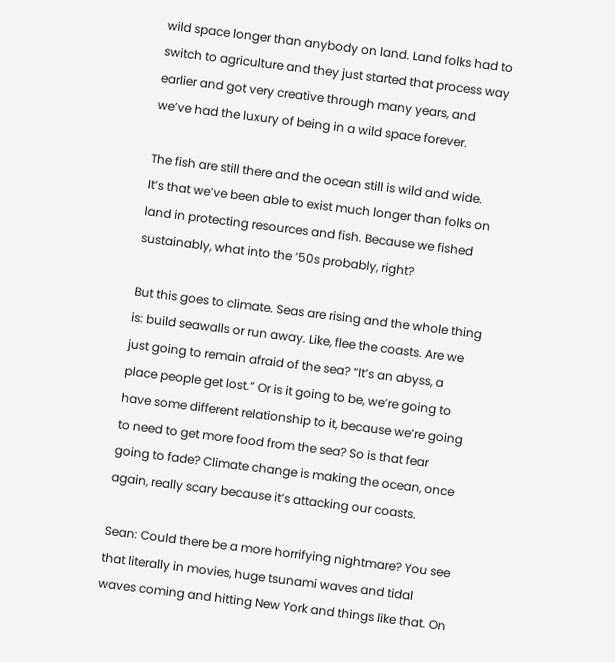wild space longer than anybody on land. Land folks had to switch to agriculture and they just started that process way earlier and got very creative through many years, and we’ve had the luxury of being in a wild space forever.

The fish are still there and the ocean still is wild and wide. It’s that we’ve been able to exist much longer than folks on land in protecting resources and fish. Because we fished sustainably, what into the ’50s probably, right?

But this goes to climate. Seas are rising and the whole thing is: build seawalls or run away. Like, flee the coasts. Are we just going to remain afraid of the sea? “It’s an abyss, a place people get lost.” Or is it going to be, we’re going to have some different relationship to it, because we’re going to need to get more food from the sea? So is that fear going to fade? Climate change is making the ocean, once again, really scary because it’s attacking our coasts.

Sean: Could there be a more horrifying nightmare? You see that literally in movies, huge tsunami waves and tidal waves coming and hitting New York and things like that. On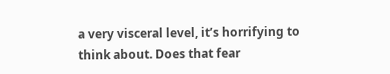a very visceral level, it’s horrifying to think about. Does that fear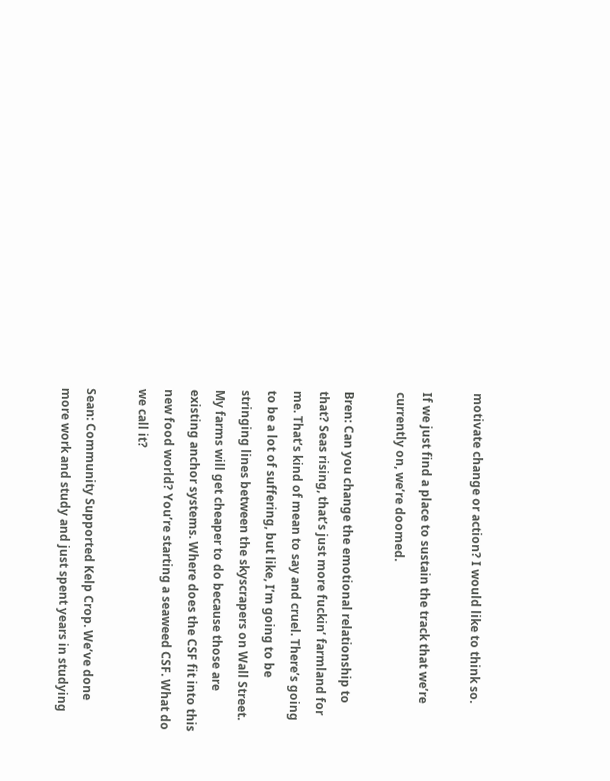motivate change or action? I would like to think so.

If we just find a place to sustain the track that we’re currently on, we’re doomed.

Bren: Can you change the emotional relationship to that? Seas rising, that’s just more fuckin’ farmland for me. That’s kind of mean to say and cruel. There’s going to be a lot of suffering, but like, I’m going to be stringing lines between the skyscrapers on Wall Street. My farms will get cheaper to do because those are existing anchor systems. Where does the CSF fit into this new food world? You’re starting a seaweed CSF. What do we call it?

Sean: Community Supported Kelp Crop. We’ve done more work and study and just spent years in studying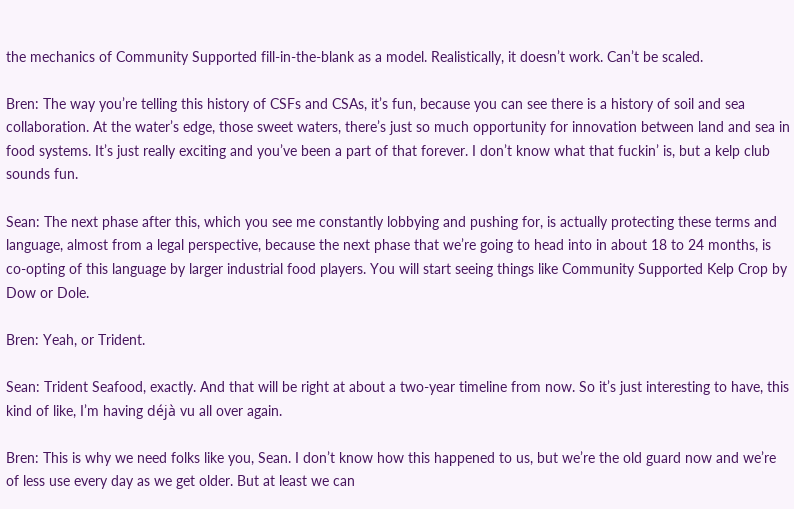the mechanics of Community Supported fill-in-the-blank as a model. Realistically, it doesn’t work. Can’t be scaled.

Bren: The way you’re telling this history of CSFs and CSAs, it’s fun, because you can see there is a history of soil and sea collaboration. At the water’s edge, those sweet waters, there’s just so much opportunity for innovation between land and sea in food systems. It’s just really exciting and you’ve been a part of that forever. I don’t know what that fuckin’ is, but a kelp club sounds fun.

Sean: The next phase after this, which you see me constantly lobbying and pushing for, is actually protecting these terms and language, almost from a legal perspective, because the next phase that we’re going to head into in about 18 to 24 months, is co-opting of this language by larger industrial food players. You will start seeing things like Community Supported Kelp Crop by Dow or Dole.

Bren: Yeah, or Trident.

Sean: Trident Seafood, exactly. And that will be right at about a two-year timeline from now. So it’s just interesting to have, this kind of like, I’m having déjà vu all over again.

Bren: This is why we need folks like you, Sean. I don’t know how this happened to us, but we’re the old guard now and we’re of less use every day as we get older. But at least we can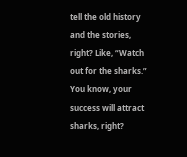tell the old history and the stories, right? Like, “Watch out for the sharks.” You know, your success will attract sharks, right?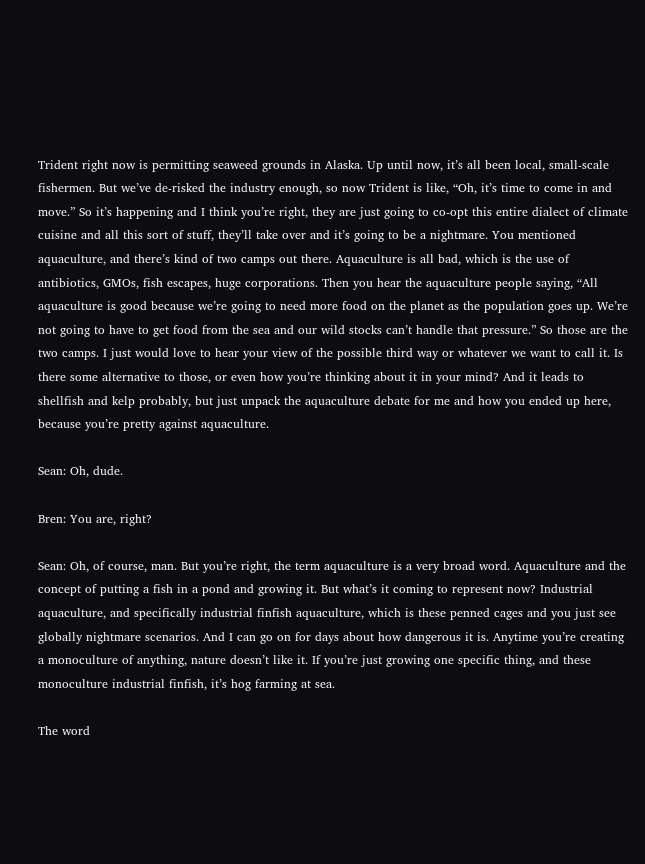Trident right now is permitting seaweed grounds in Alaska. Up until now, it’s all been local, small-scale fishermen. But we’ve de-risked the industry enough, so now Trident is like, “Oh, it’s time to come in and move.” So it’s happening and I think you’re right, they are just going to co-opt this entire dialect of climate cuisine and all this sort of stuff, they’ll take over and it’s going to be a nightmare. You mentioned aquaculture, and there’s kind of two camps out there. Aquaculture is all bad, which is the use of antibiotics, GMOs, fish escapes, huge corporations. Then you hear the aquaculture people saying, “All aquaculture is good because we’re going to need more food on the planet as the population goes up. We’re not going to have to get food from the sea and our wild stocks can’t handle that pressure.” So those are the two camps. I just would love to hear your view of the possible third way or whatever we want to call it. Is there some alternative to those, or even how you’re thinking about it in your mind? And it leads to shellfish and kelp probably, but just unpack the aquaculture debate for me and how you ended up here, because you’re pretty against aquaculture.

Sean: Oh, dude.

Bren: You are, right?

Sean: Oh, of course, man. But you’re right, the term aquaculture is a very broad word. Aquaculture and the concept of putting a fish in a pond and growing it. But what’s it coming to represent now? Industrial aquaculture, and specifically industrial finfish aquaculture, which is these penned cages and you just see globally nightmare scenarios. And I can go on for days about how dangerous it is. Anytime you’re creating a monoculture of anything, nature doesn’t like it. If you’re just growing one specific thing, and these monoculture industrial finfish, it’s hog farming at sea.

The word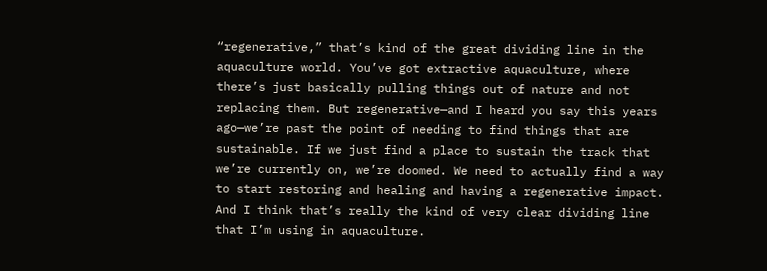“regenerative,” that’s kind of the great dividing line in the aquaculture world. You’ve got extractive aquaculture, where there’s just basically pulling things out of nature and not replacing them. But regenerative—and I heard you say this years ago—we’re past the point of needing to find things that are sustainable. If we just find a place to sustain the track that we’re currently on, we’re doomed. We need to actually find a way to start restoring and healing and having a regenerative impact. And I think that’s really the kind of very clear dividing line that I’m using in aquaculture.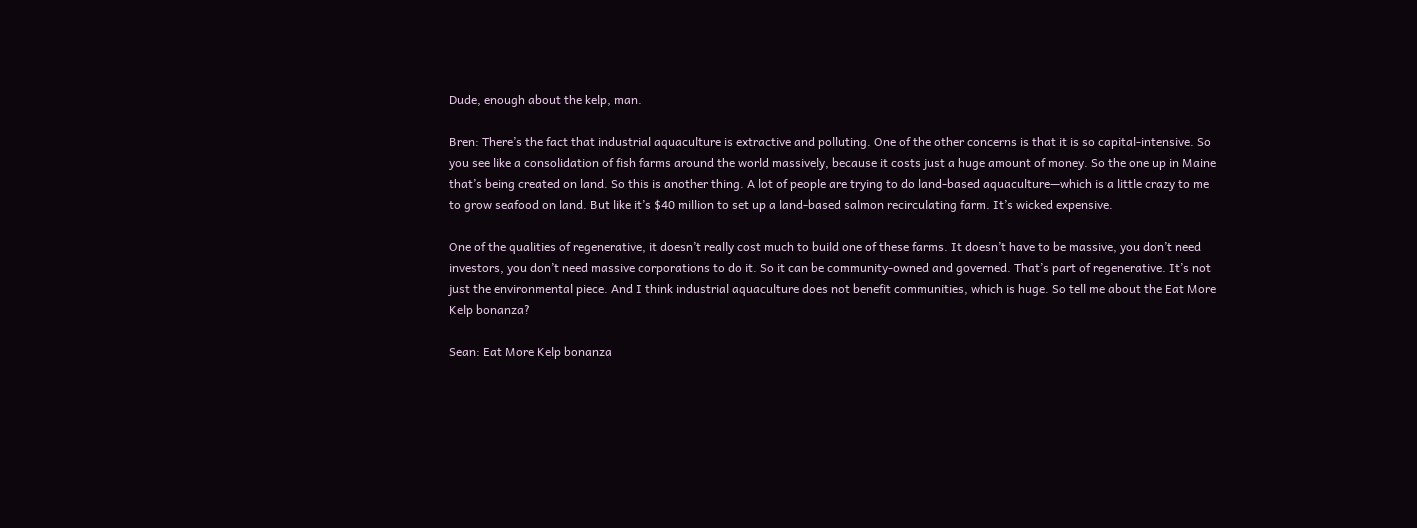Dude, enough about the kelp, man.

Bren: There’s the fact that industrial aquaculture is extractive and polluting. One of the other concerns is that it is so capital-intensive. So you see like a consolidation of fish farms around the world massively, because it costs just a huge amount of money. So the one up in Maine that’s being created on land. So this is another thing. A lot of people are trying to do land-based aquaculture—which is a little crazy to me to grow seafood on land. But like it’s $40 million to set up a land-based salmon recirculating farm. It’s wicked expensive.

One of the qualities of regenerative, it doesn’t really cost much to build one of these farms. It doesn’t have to be massive, you don’t need investors, you don’t need massive corporations to do it. So it can be community-owned and governed. That’s part of regenerative. It’s not just the environmental piece. And I think industrial aquaculture does not benefit communities, which is huge. So tell me about the Eat More Kelp bonanza?

Sean: Eat More Kelp bonanza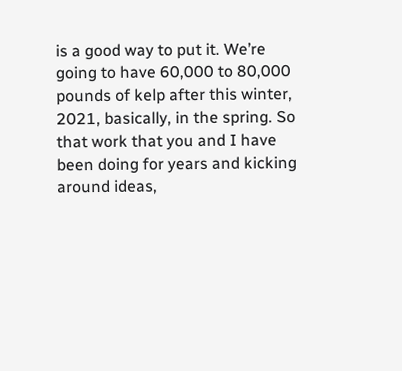is a good way to put it. We’re going to have 60,000 to 80,000 pounds of kelp after this winter, 2021, basically, in the spring. So that work that you and I have been doing for years and kicking around ideas,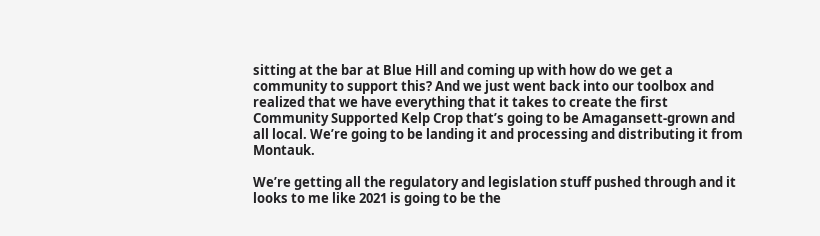sitting at the bar at Blue Hill and coming up with how do we get a community to support this? And we just went back into our toolbox and realized that we have everything that it takes to create the first Community Supported Kelp Crop that’s going to be Amagansett-grown and all local. We’re going to be landing it and processing and distributing it from Montauk.

We’re getting all the regulatory and legislation stuff pushed through and it looks to me like 2021 is going to be the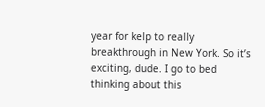year for kelp to really breakthrough in New York. So it’s exciting, dude. I go to bed thinking about this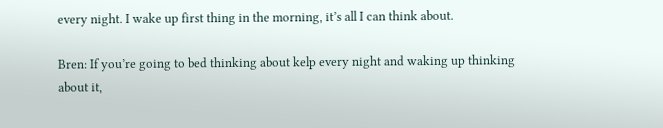every night. I wake up first thing in the morning, it’s all I can think about.

Bren: If you’re going to bed thinking about kelp every night and waking up thinking about it,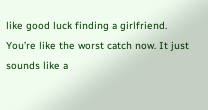like good luck finding a girlfriend. You’re like the worst catch now. It just sounds like a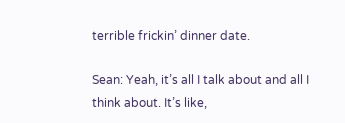terrible frickin’ dinner date.

Sean: Yeah, it’s all I talk about and all I think about. It’s like,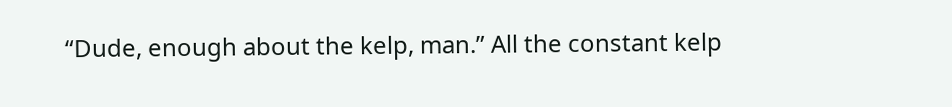“Dude, enough about the kelp, man.” All the constant kelp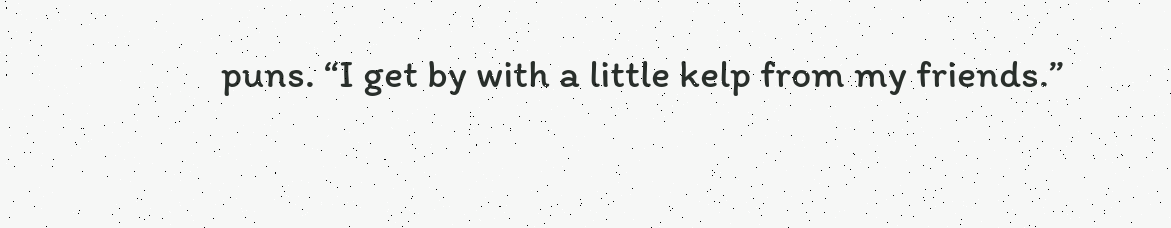puns. “I get by with a little kelp from my friends.”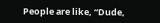People are like, “Dude,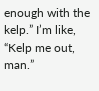enough with the kelp.” I’m like, “Kelp me out, man.”